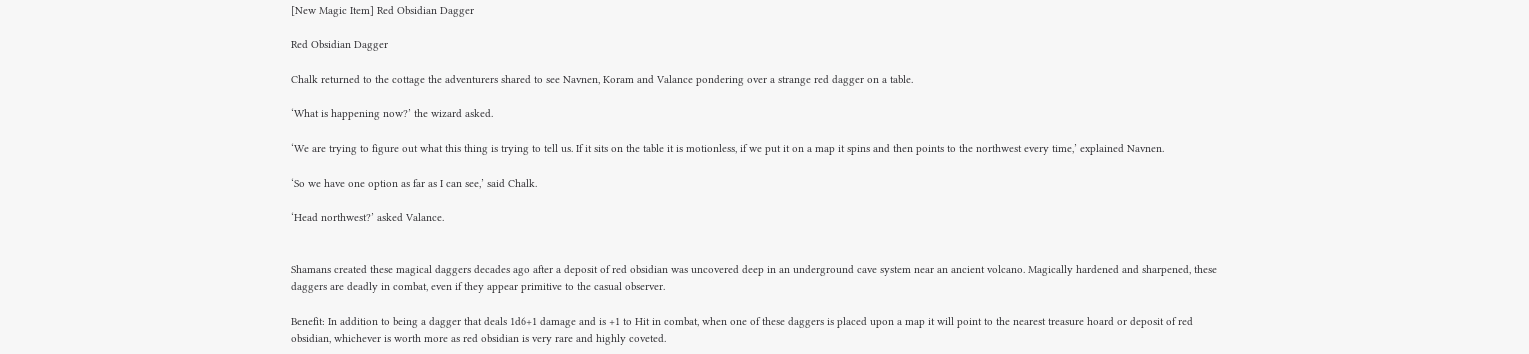[New Magic Item] Red Obsidian Dagger

Red Obsidian Dagger

Chalk returned to the cottage the adventurers shared to see Navnen, Koram and Valance pondering over a strange red dagger on a table.

‘What is happening now?’ the wizard asked.

‘We are trying to figure out what this thing is trying to tell us. If it sits on the table it is motionless, if we put it on a map it spins and then points to the northwest every time,’ explained Navnen.

‘So we have one option as far as I can see,’ said Chalk.

‘Head northwest?’ asked Valance.


Shamans created these magical daggers decades ago after a deposit of red obsidian was uncovered deep in an underground cave system near an ancient volcano. Magically hardened and sharpened, these daggers are deadly in combat, even if they appear primitive to the casual observer.

Benefit: In addition to being a dagger that deals 1d6+1 damage and is +1 to Hit in combat, when one of these daggers is placed upon a map it will point to the nearest treasure hoard or deposit of red obsidian, whichever is worth more as red obsidian is very rare and highly coveted.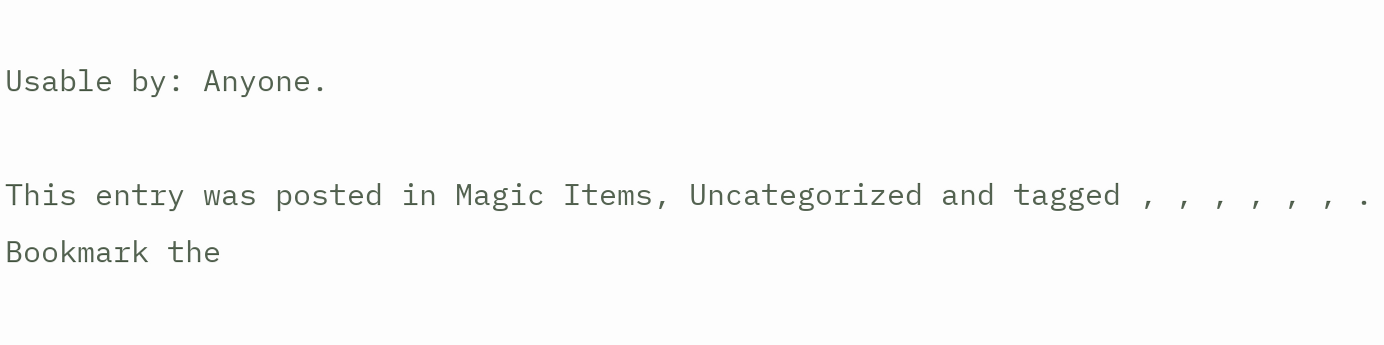Usable by: Anyone.

This entry was posted in Magic Items, Uncategorized and tagged , , , , , , . Bookmark the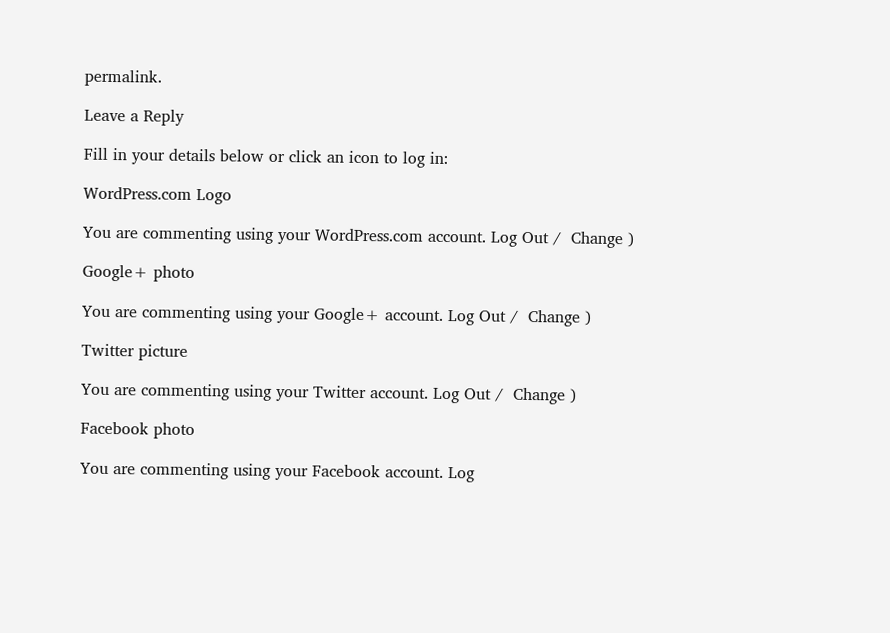permalink.

Leave a Reply

Fill in your details below or click an icon to log in:

WordPress.com Logo

You are commenting using your WordPress.com account. Log Out /  Change )

Google+ photo

You are commenting using your Google+ account. Log Out /  Change )

Twitter picture

You are commenting using your Twitter account. Log Out /  Change )

Facebook photo

You are commenting using your Facebook account. Log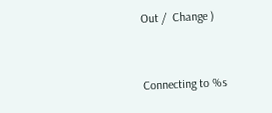Out /  Change )


Connecting to %s